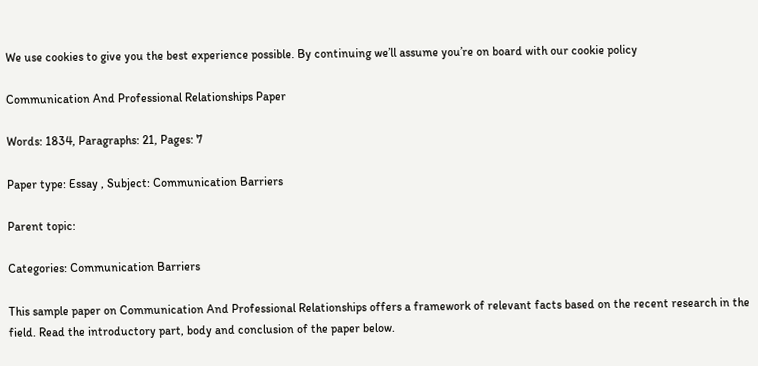We use cookies to give you the best experience possible. By continuing we’ll assume you’re on board with our cookie policy

Communication And Professional Relationships Paper

Words: 1834, Paragraphs: 21, Pages: 7

Paper type: Essay , Subject: Communication Barriers

Parent topic:

Categories: Communication Barriers

This sample paper on Communication And Professional Relationships offers a framework of relevant facts based on the recent research in the field. Read the introductory part, body and conclusion of the paper below.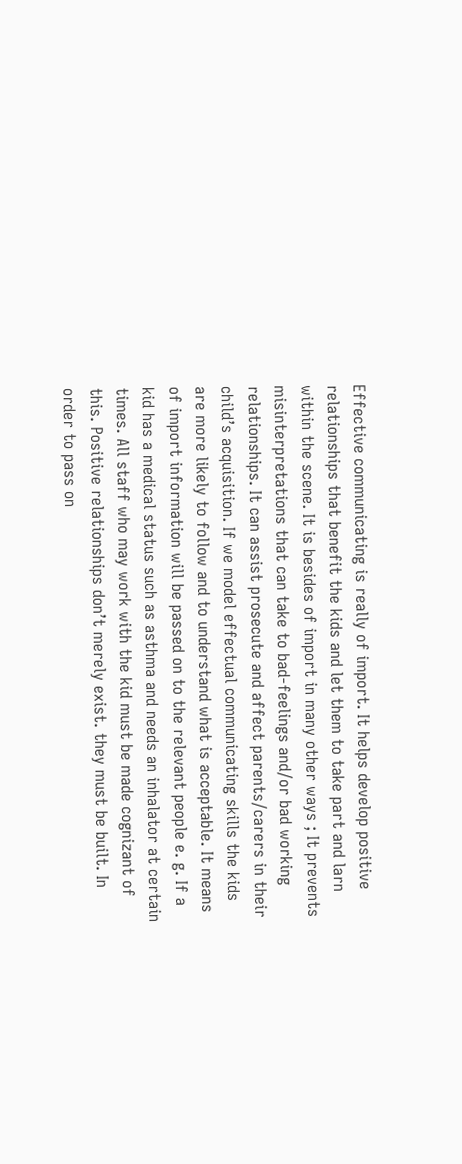Effective communicating is really of import. It helps develop positive relationships that benefit the kids and let them to take part and larn within the scene. It is besides of import in many other ways ; It prevents misinterpretations that can take to bad-feelings and/or bad working relationships. It can assist prosecute and affect parents/carers in their child’s acquisition. If we model effectual communicating skills the kids are more likely to follow and to understand what is acceptable. It means of import information will be passed on to the relevant people e. g. If a kid has a medical status such as asthma and needs an inhalator at certain times. All staff who may work with the kid must be made cognizant of this. Positive relationships don’t merely exist. they must be built. In order to pass on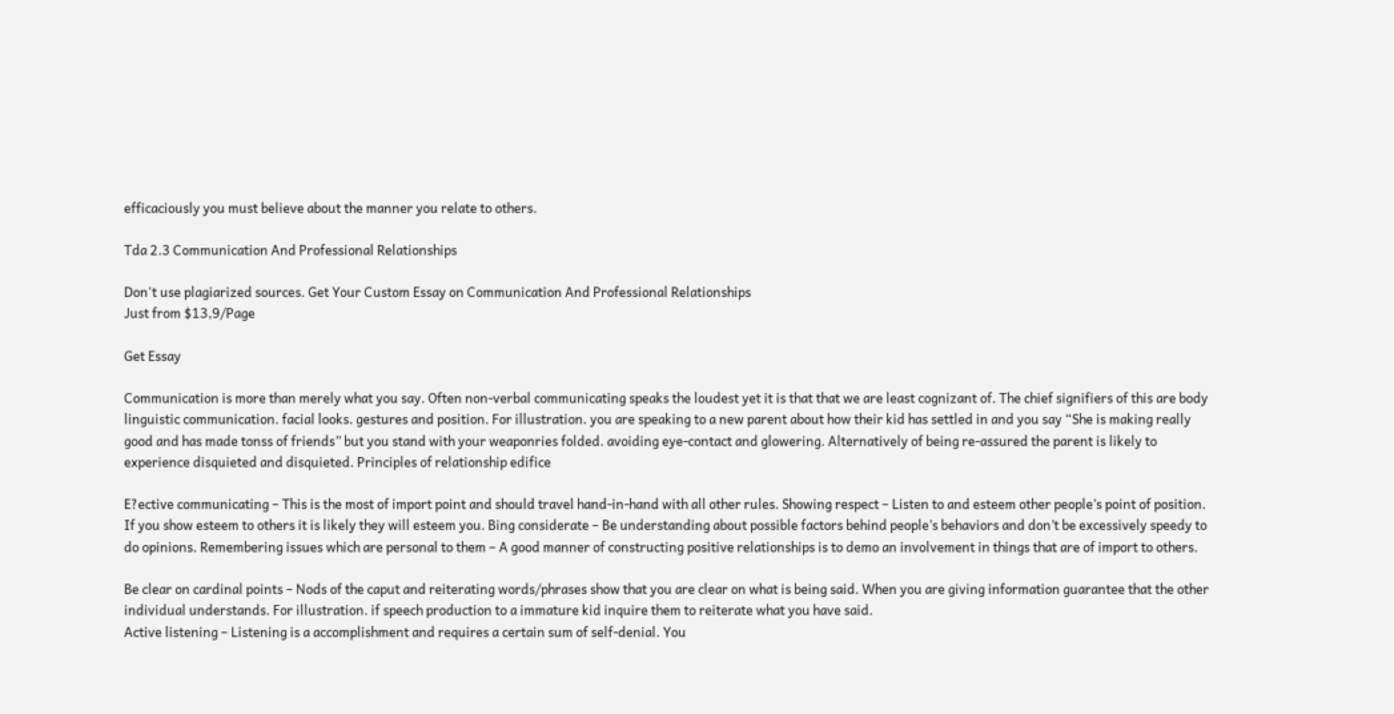efficaciously you must believe about the manner you relate to others.

Tda 2.3 Communication And Professional Relationships

Don't use plagiarized sources. Get Your Custom Essay on Communication And Professional Relationships
Just from $13,9/Page

Get Essay

Communication is more than merely what you say. Often non-verbal communicating speaks the loudest yet it is that that we are least cognizant of. The chief signifiers of this are body linguistic communication. facial looks. gestures and position. For illustration. you are speaking to a new parent about how their kid has settled in and you say “She is making really good and has made tonss of friends” but you stand with your weaponries folded. avoiding eye-contact and glowering. Alternatively of being re-assured the parent is likely to experience disquieted and disquieted. Principles of relationship edifice

E?ective communicating – This is the most of import point and should travel hand-in-hand with all other rules. Showing respect – Listen to and esteem other people’s point of position. If you show esteem to others it is likely they will esteem you. Bing considerate – Be understanding about possible factors behind people’s behaviors and don’t be excessively speedy to do opinions. Remembering issues which are personal to them – A good manner of constructing positive relationships is to demo an involvement in things that are of import to others.

Be clear on cardinal points – Nods of the caput and reiterating words/phrases show that you are clear on what is being said. When you are giving information guarantee that the other individual understands. For illustration. if speech production to a immature kid inquire them to reiterate what you have said.
Active listening – Listening is a accomplishment and requires a certain sum of self-denial. You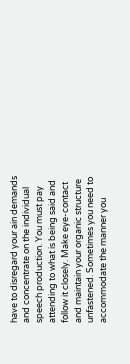have to disregard your ain demands and concentrate on the individual speech production. You must pay attending to what is being said and follow it closely. Make eye-contact and maintain your organic structure unfastened. Sometimes you need to accommodate the manner you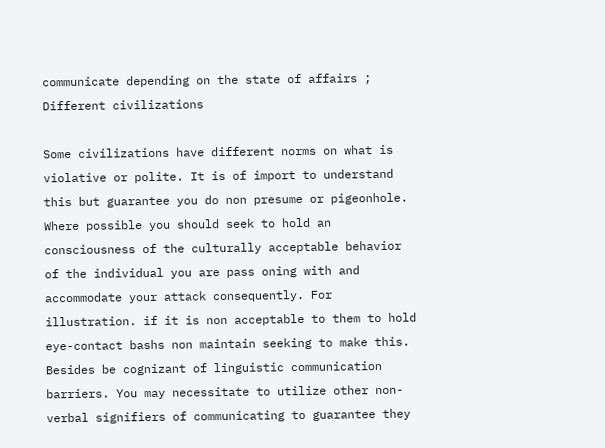communicate depending on the state of affairs ; Different civilizations

Some civilizations have different norms on what is violative or polite. It is of import to understand this but guarantee you do non presume or pigeonhole. Where possible you should seek to hold an consciousness of the culturally acceptable behavior of the individual you are pass oning with and accommodate your attack consequently. For illustration. if it is non acceptable to them to hold eye-contact bashs non maintain seeking to make this. Besides be cognizant of linguistic communication barriers. You may necessitate to utilize other non-verbal signifiers of communicating to guarantee they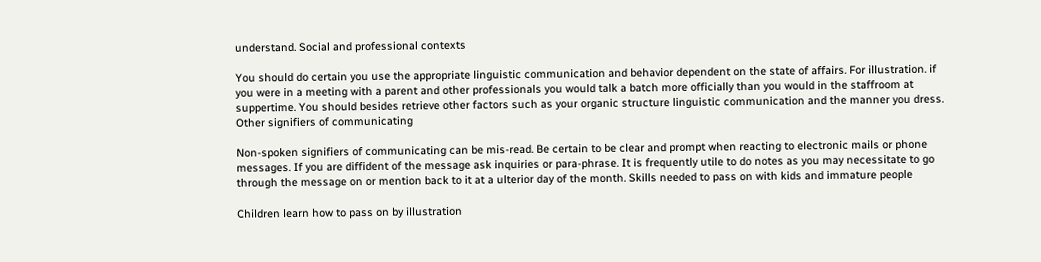understand. Social and professional contexts

You should do certain you use the appropriate linguistic communication and behavior dependent on the state of affairs. For illustration. if you were in a meeting with a parent and other professionals you would talk a batch more officially than you would in the staffroom at suppertime. You should besides retrieve other factors such as your organic structure linguistic communication and the manner you dress. Other signifiers of communicating

Non-spoken signifiers of communicating can be mis-read. Be certain to be clear and prompt when reacting to electronic mails or phone messages. If you are diffident of the message ask inquiries or para-phrase. It is frequently utile to do notes as you may necessitate to go through the message on or mention back to it at a ulterior day of the month. Skills needed to pass on with kids and immature people

Children learn how to pass on by illustration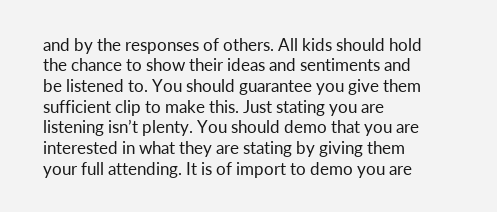and by the responses of others. All kids should hold the chance to show their ideas and sentiments and be listened to. You should guarantee you give them sufficient clip to make this. Just stating you are listening isn’t plenty. You should demo that you are interested in what they are stating by giving them your full attending. It is of import to demo you are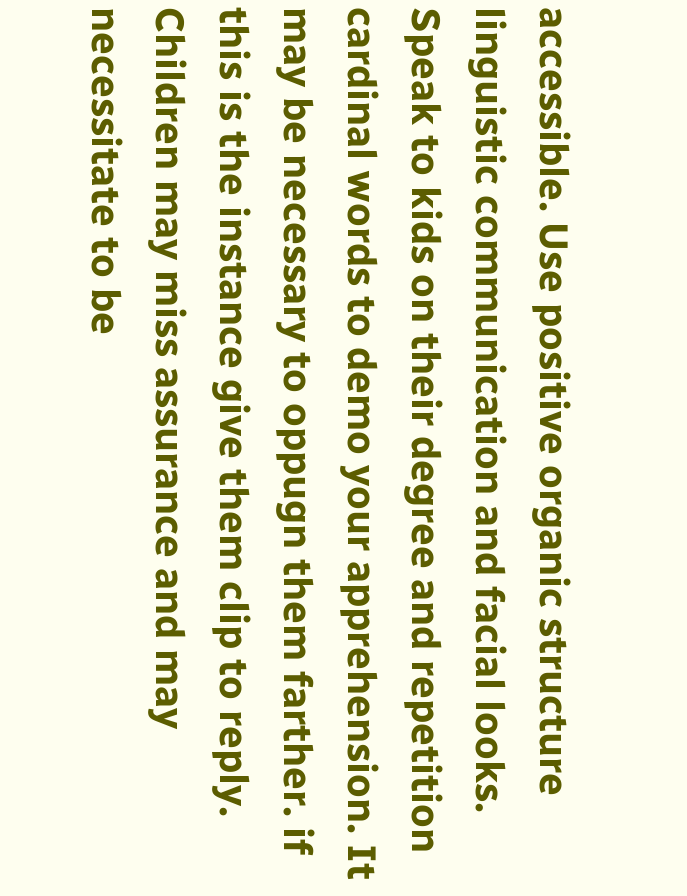accessible. Use positive organic structure linguistic communication and facial looks. Speak to kids on their degree and repetition cardinal words to demo your apprehension. It may be necessary to oppugn them farther. if this is the instance give them clip to reply. Children may miss assurance and may necessitate to be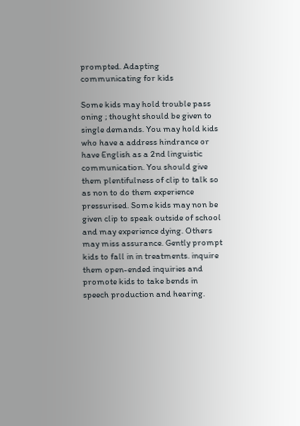prompted. Adapting communicating for kids

Some kids may hold trouble pass oning ; thought should be given to single demands. You may hold kids who have a address hindrance or have English as a 2nd linguistic communication. You should give them plentifulness of clip to talk so as non to do them experience pressurised. Some kids may non be given clip to speak outside of school and may experience dying. Others may miss assurance. Gently prompt kids to fall in in treatments. inquire them open-ended inquiries and promote kids to take bends in speech production and hearing.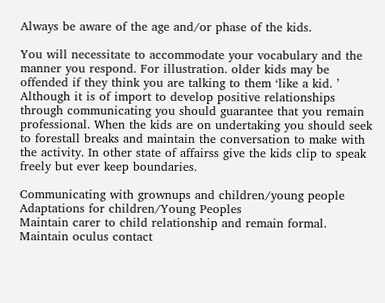Always be aware of the age and/or phase of the kids.

You will necessitate to accommodate your vocabulary and the manner you respond. For illustration. older kids may be offended if they think you are talking to them ‘like a kid. ’ Although it is of import to develop positive relationships through communicating you should guarantee that you remain professional. When the kids are on undertaking you should seek to forestall breaks and maintain the conversation to make with the activity. In other state of affairss give the kids clip to speak freely but ever keep boundaries.

Communicating with grownups and children/young people
Adaptations for children/Young Peoples
Maintain carer to child relationship and remain formal.
Maintain oculus contact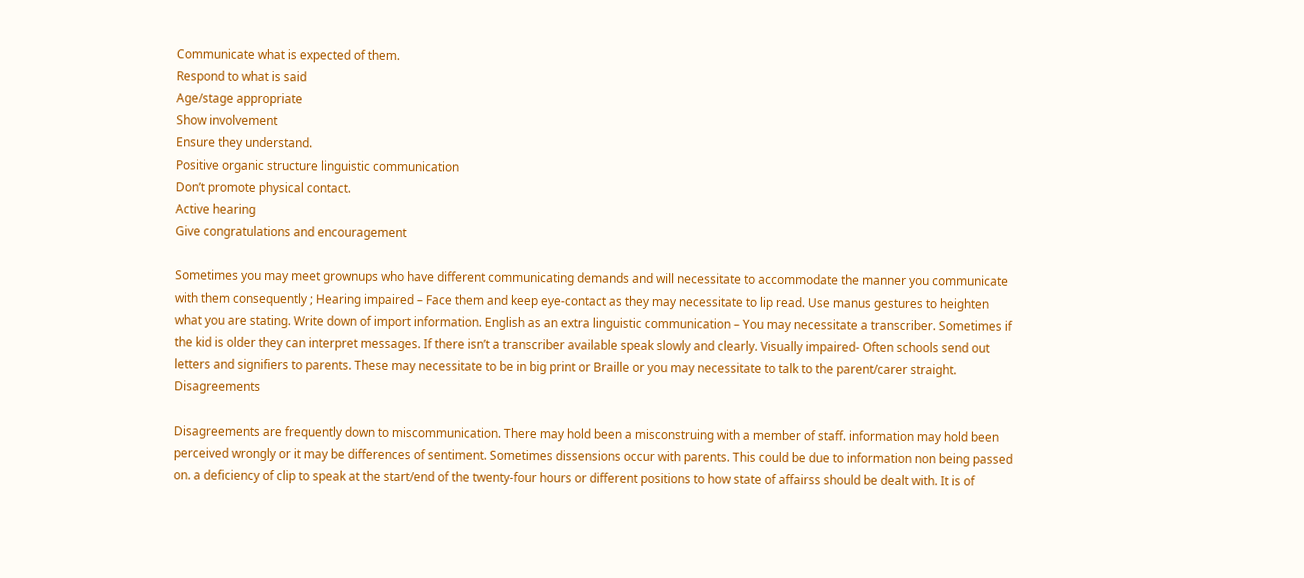Communicate what is expected of them.
Respond to what is said
Age/stage appropriate
Show involvement
Ensure they understand.
Positive organic structure linguistic communication
Don’t promote physical contact.
Active hearing
Give congratulations and encouragement

Sometimes you may meet grownups who have different communicating demands and will necessitate to accommodate the manner you communicate with them consequently ; Hearing impaired – Face them and keep eye-contact as they may necessitate to lip read. Use manus gestures to heighten what you are stating. Write down of import information. English as an extra linguistic communication – You may necessitate a transcriber. Sometimes if the kid is older they can interpret messages. If there isn’t a transcriber available speak slowly and clearly. Visually impaired- Often schools send out letters and signifiers to parents. These may necessitate to be in big print or Braille or you may necessitate to talk to the parent/carer straight. Disagreements

Disagreements are frequently down to miscommunication. There may hold been a misconstruing with a member of staff. information may hold been perceived wrongly or it may be differences of sentiment. Sometimes dissensions occur with parents. This could be due to information non being passed on. a deficiency of clip to speak at the start/end of the twenty-four hours or different positions to how state of affairss should be dealt with. It is of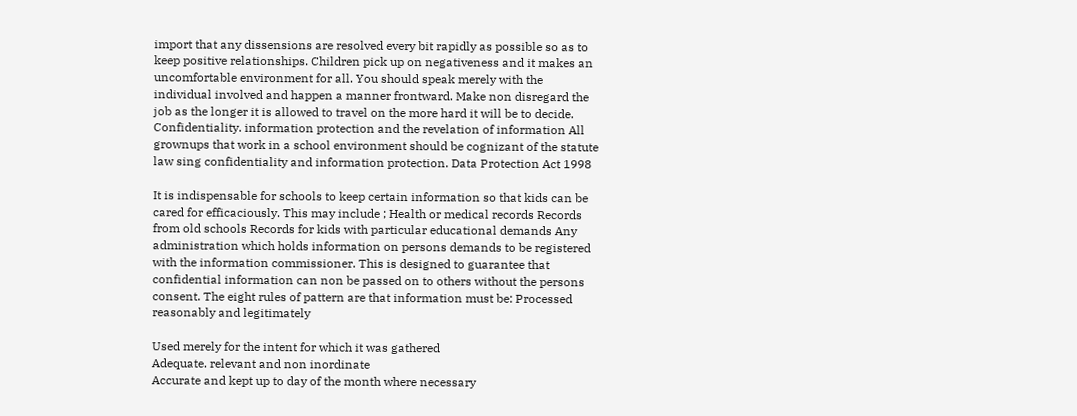import that any dissensions are resolved every bit rapidly as possible so as to keep positive relationships. Children pick up on negativeness and it makes an uncomfortable environment for all. You should speak merely with the individual involved and happen a manner frontward. Make non disregard the job as the longer it is allowed to travel on the more hard it will be to decide. Confidentiality. information protection and the revelation of information All grownups that work in a school environment should be cognizant of the statute law sing confidentiality and information protection. Data Protection Act 1998

It is indispensable for schools to keep certain information so that kids can be cared for efficaciously. This may include ; Health or medical records Records from old schools Records for kids with particular educational demands Any administration which holds information on persons demands to be registered with the information commissioner. This is designed to guarantee that confidential information can non be passed on to others without the persons consent. The eight rules of pattern are that information must be: Processed reasonably and legitimately

Used merely for the intent for which it was gathered
Adequate. relevant and non inordinate
Accurate and kept up to day of the month where necessary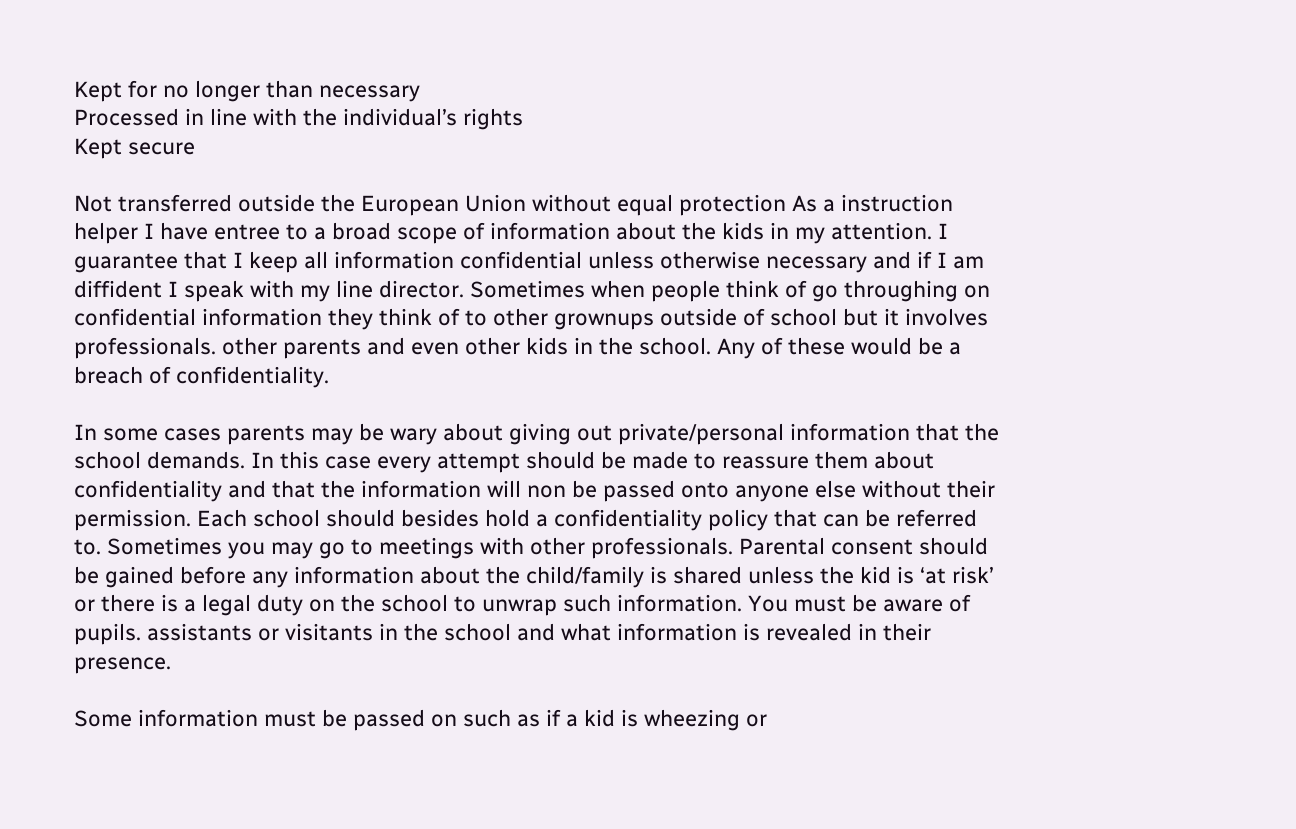Kept for no longer than necessary
Processed in line with the individual’s rights
Kept secure

Not transferred outside the European Union without equal protection As a instruction helper I have entree to a broad scope of information about the kids in my attention. I guarantee that I keep all information confidential unless otherwise necessary and if I am diffident I speak with my line director. Sometimes when people think of go throughing on confidential information they think of to other grownups outside of school but it involves professionals. other parents and even other kids in the school. Any of these would be a breach of confidentiality.

In some cases parents may be wary about giving out private/personal information that the school demands. In this case every attempt should be made to reassure them about confidentiality and that the information will non be passed onto anyone else without their permission. Each school should besides hold a confidentiality policy that can be referred to. Sometimes you may go to meetings with other professionals. Parental consent should be gained before any information about the child/family is shared unless the kid is ‘at risk’ or there is a legal duty on the school to unwrap such information. You must be aware of pupils. assistants or visitants in the school and what information is revealed in their presence.

Some information must be passed on such as if a kid is wheezing or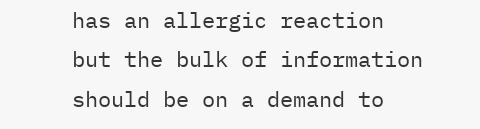has an allergic reaction but the bulk of information should be on a demand to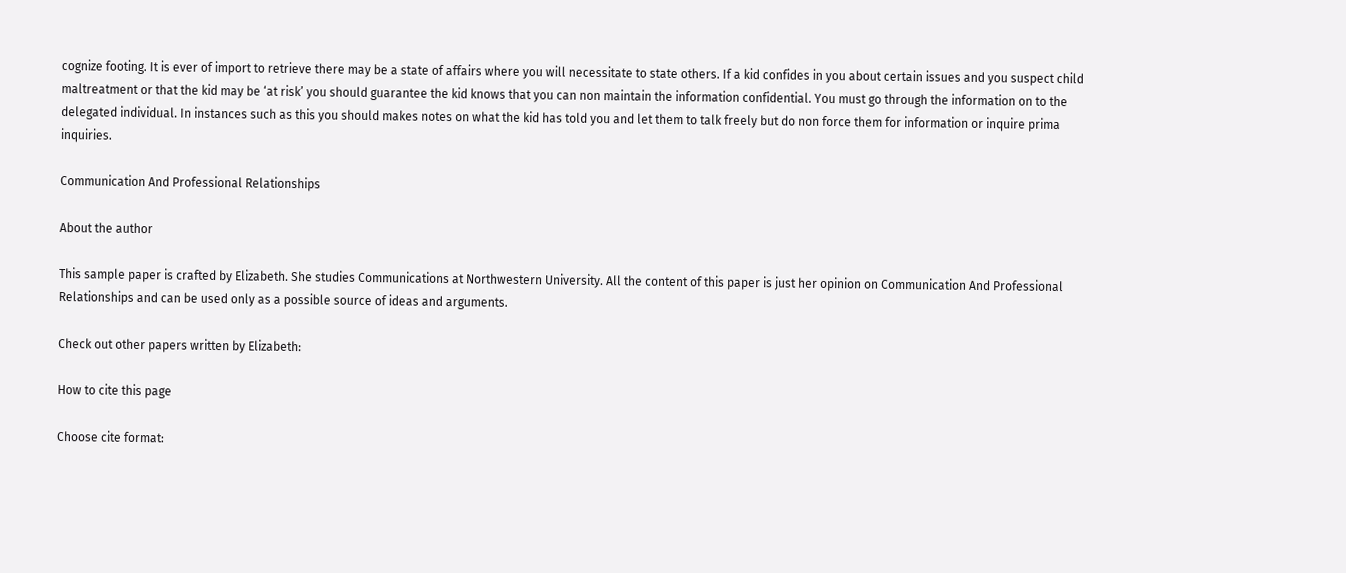cognize footing. It is ever of import to retrieve there may be a state of affairs where you will necessitate to state others. If a kid confides in you about certain issues and you suspect child maltreatment or that the kid may be ‘at risk’ you should guarantee the kid knows that you can non maintain the information confidential. You must go through the information on to the delegated individual. In instances such as this you should makes notes on what the kid has told you and let them to talk freely but do non force them for information or inquire prima inquiries.

Communication And Professional Relationships

About the author

This sample paper is crafted by Elizabeth. She studies Communications at Northwestern University. All the content of this paper is just her opinion on Communication And Professional Relationships and can be used only as a possible source of ideas and arguments.

Check out other papers written by Elizabeth:

How to cite this page

Choose cite format: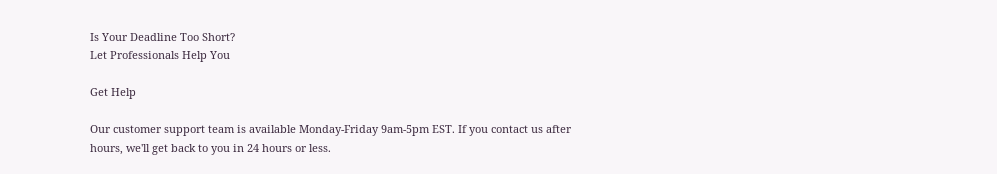Is Your Deadline Too Short?
Let Professionals Help You

Get Help

Our customer support team is available Monday-Friday 9am-5pm EST. If you contact us after hours, we'll get back to you in 24 hours or less.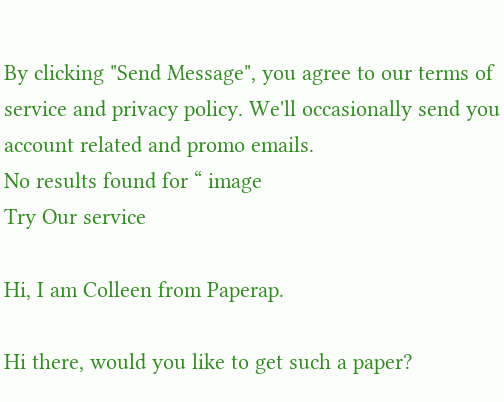By clicking "Send Message", you agree to our terms of service and privacy policy. We'll occasionally send you account related and promo emails.
No results found for “ image
Try Our service

Hi, I am Colleen from Paperap.

Hi there, would you like to get such a paper?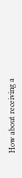How about receiving a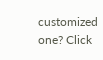customized one? Click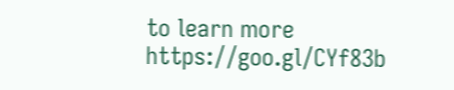to learn more https://goo.gl/CYf83b